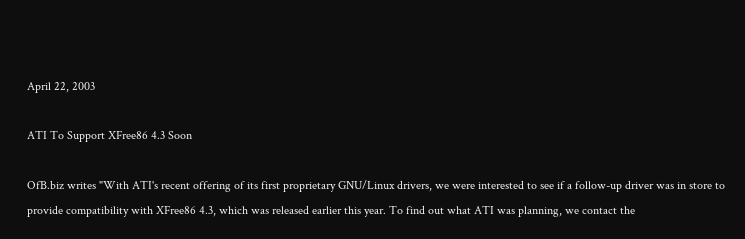April 22, 2003

ATI To Support XFree86 4.3 Soon

OfB.biz writes "With ATI's recent offering of its first proprietary GNU/Linux drivers, we were interested to see if a follow-up driver was in store to provide compatibility with XFree86 4.3, which was released earlier this year. To find out what ATI was planning, we contact the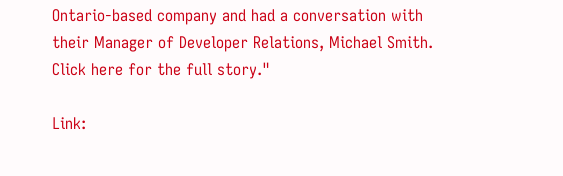Ontario-based company and had a conversation with their Manager of Developer Relations, Michael Smith. Click here for the full story."

Link: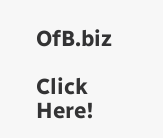OfB.biz

Click Here!